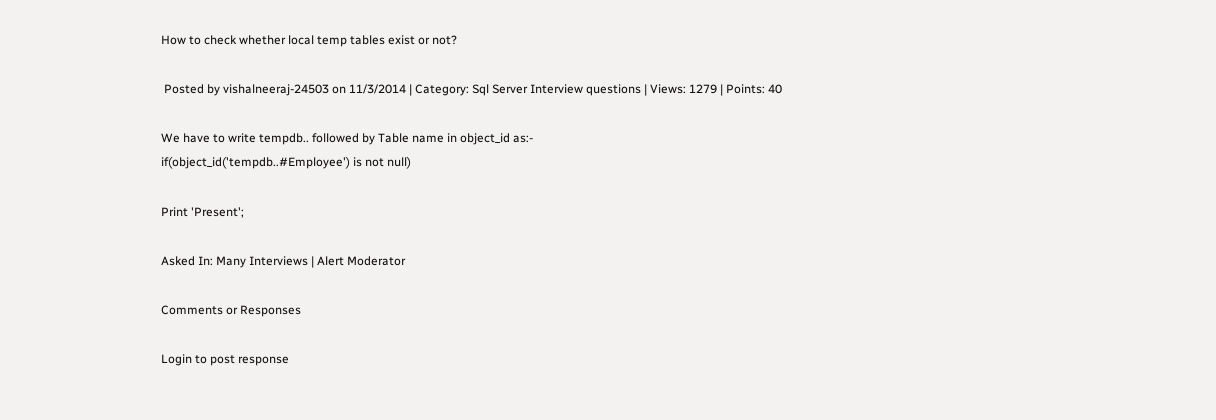How to check whether local temp tables exist or not?

 Posted by vishalneeraj-24503 on 11/3/2014 | Category: Sql Server Interview questions | Views: 1279 | Points: 40

We have to write tempdb.. followed by Table name in object_id as:-
if(object_id('tempdb..#Employee') is not null)

Print 'Present';

Asked In: Many Interviews | Alert Moderator

Comments or Responses

Login to post response